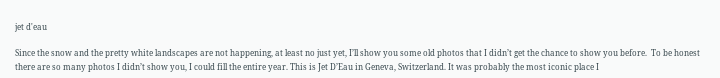jet d'eau

Since the snow and the pretty white landscapes are not happening, at least no just yet, I’ll show you some old photos that I didn’t get the chance to show you before.  To be honest there are so many photos I didn’t show you, I could fill the entire year. This is Jet D’Eau in Geneva, Switzerland. It was probably the most iconic place I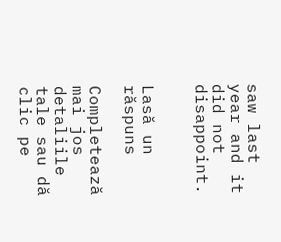saw last year and it did not disappoint.


Lasă un răspuns

Completează mai jos detaliile tale sau dă clic pe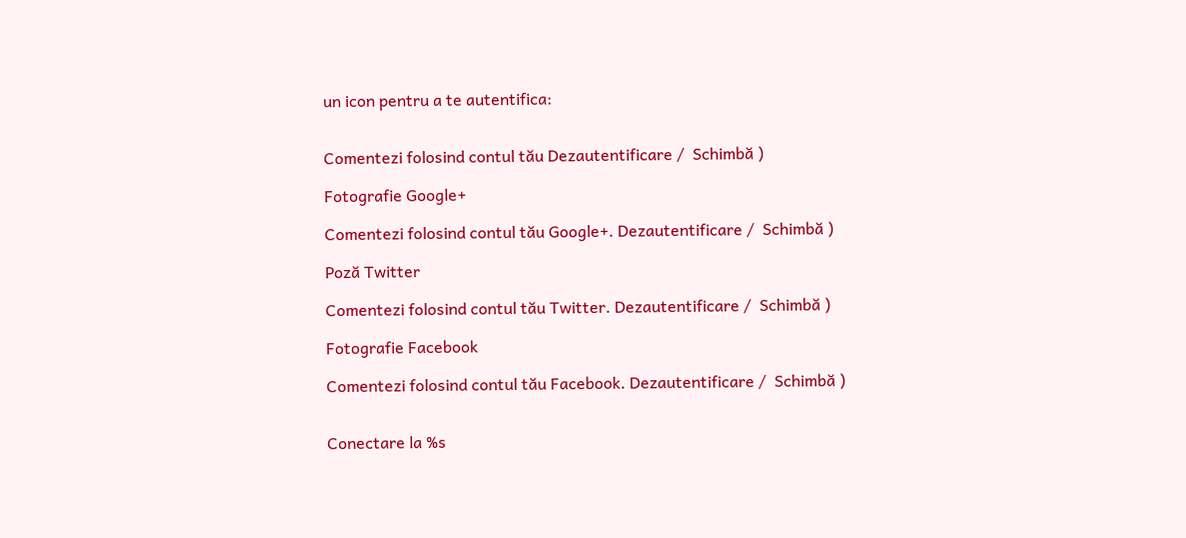un icon pentru a te autentifica:


Comentezi folosind contul tău Dezautentificare /  Schimbă )

Fotografie Google+

Comentezi folosind contul tău Google+. Dezautentificare /  Schimbă )

Poză Twitter

Comentezi folosind contul tău Twitter. Dezautentificare /  Schimbă )

Fotografie Facebook

Comentezi folosind contul tău Facebook. Dezautentificare /  Schimbă )


Conectare la %s